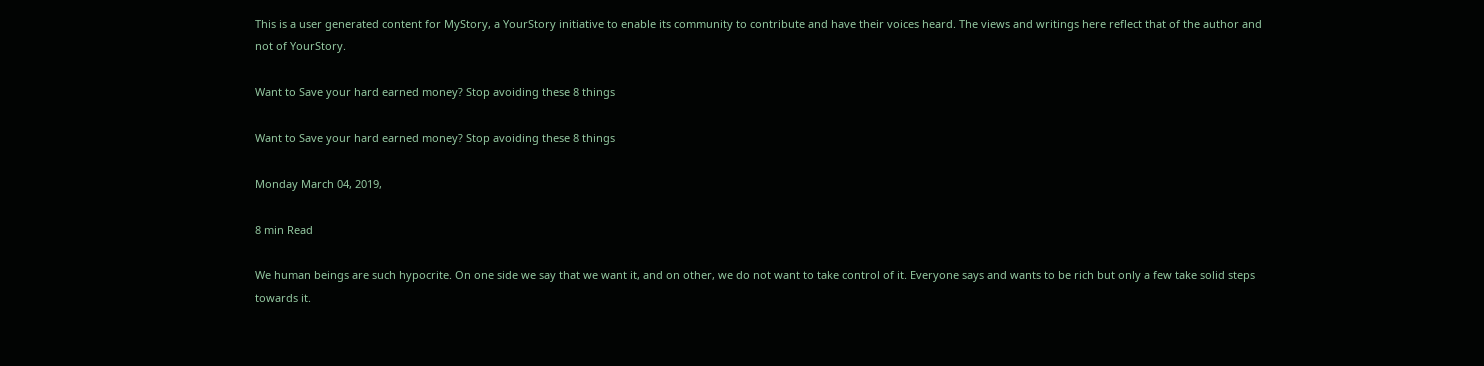This is a user generated content for MyStory, a YourStory initiative to enable its community to contribute and have their voices heard. The views and writings here reflect that of the author and not of YourStory.

Want to Save your hard earned money? Stop avoiding these 8 things

Want to Save your hard earned money? Stop avoiding these 8 things

Monday March 04, 2019,

8 min Read

We human beings are such hypocrite. On one side we say that we want it, and on other, we do not want to take control of it. Everyone says and wants to be rich but only a few take solid steps towards it.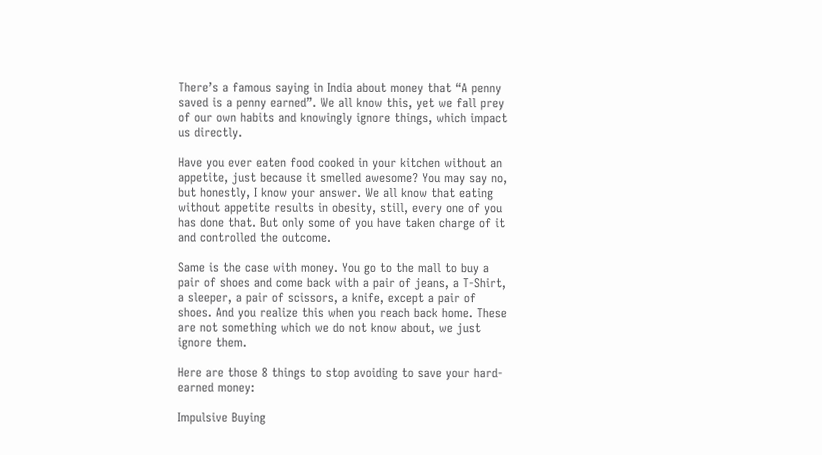There’s a famous saying in India about money that “A penny saved is a penny earned”. We all know this, yet we fall prey of our own habits and knowingly ignore things, which impact us directly.

Have you ever eaten food cooked in your kitchen without an appetite, just because it smelled awesome? You may say no, but honestly, I know your answer. We all know that eating without appetite results in obesity, still, every one of you has done that. But only some of you have taken charge of it and controlled the outcome.

Same is the case with money. You go to the mall to buy a pair of shoes and come back with a pair of jeans, a T-Shirt, a sleeper, a pair of scissors, a knife, except a pair of shoes. And you realize this when you reach back home. These are not something which we do not know about, we just ignore them.

Here are those 8 things to stop avoiding to save your hard-earned money:

Impulsive Buying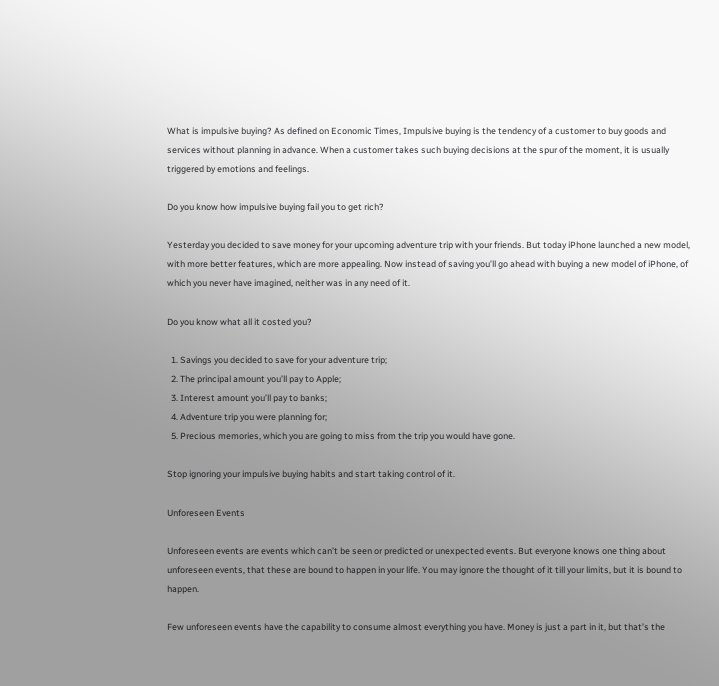What is impulsive buying? As defined on Economic Times, Impulsive buying is the tendency of a customer to buy goods and services without planning in advance. When a customer takes such buying decisions at the spur of the moment, it is usually triggered by emotions and feelings.

Do you know how impulsive buying fail you to get rich?

Yesterday you decided to save money for your upcoming adventure trip with your friends. But today iPhone launched a new model, with more better features, which are more appealing. Now instead of saving you’ll go ahead with buying a new model of iPhone, of which you never have imagined, neither was in any need of it.

Do you know what all it costed you?

  1. Savings you decided to save for your adventure trip;
  2. The principal amount you’ll pay to Apple;
  3. Interest amount you’ll pay to banks;
  4. Adventure trip you were planning for;
  5. Precious memories, which you are going to miss from the trip you would have gone.

Stop ignoring your impulsive buying habits and start taking control of it.

Unforeseen Events

Unforeseen events are events which can’t be seen or predicted or unexpected events. But everyone knows one thing about unforeseen events, that these are bound to happen in your life. You may ignore the thought of it till your limits, but it is bound to happen.

Few unforeseen events have the capability to consume almost everything you have. Money is just a part in it, but that’s the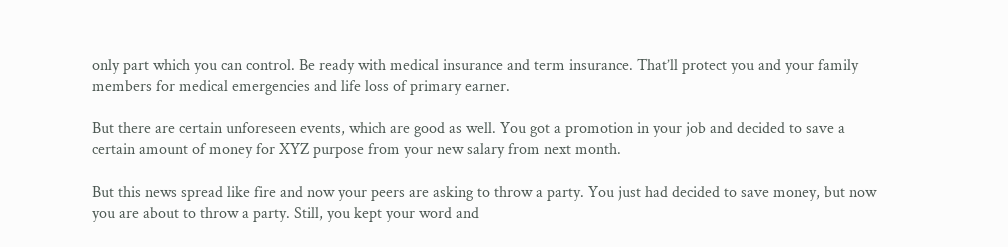only part which you can control. Be ready with medical insurance and term insurance. That’ll protect you and your family members for medical emergencies and life loss of primary earner.

But there are certain unforeseen events, which are good as well. You got a promotion in your job and decided to save a certain amount of money for XYZ purpose from your new salary from next month.

But this news spread like fire and now your peers are asking to throw a party. You just had decided to save money, but now you are about to throw a party. Still, you kept your word and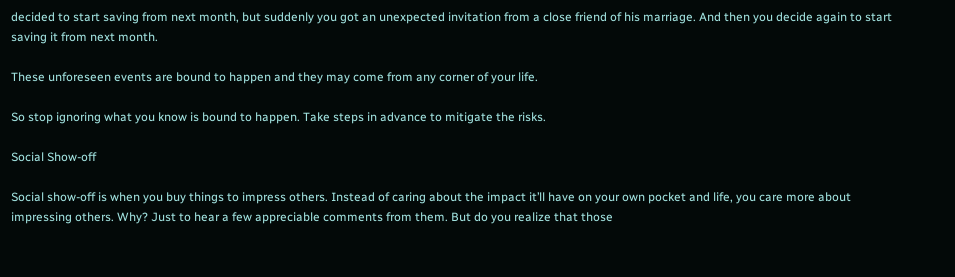decided to start saving from next month, but suddenly you got an unexpected invitation from a close friend of his marriage. And then you decide again to start saving it from next month.

These unforeseen events are bound to happen and they may come from any corner of your life.

So stop ignoring what you know is bound to happen. Take steps in advance to mitigate the risks.

Social Show-off

Social show-off is when you buy things to impress others. Instead of caring about the impact it’ll have on your own pocket and life, you care more about impressing others. Why? Just to hear a few appreciable comments from them. But do you realize that those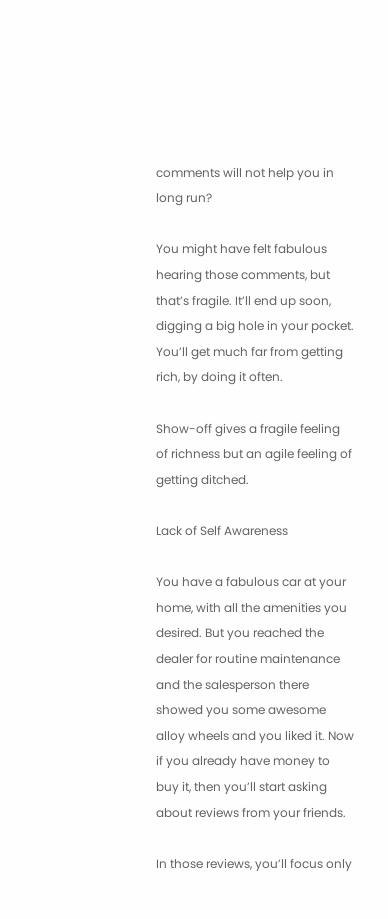comments will not help you in long run?

You might have felt fabulous hearing those comments, but that’s fragile. It’ll end up soon, digging a big hole in your pocket. You’ll get much far from getting rich, by doing it often.

Show-off gives a fragile feeling of richness but an agile feeling of getting ditched.

Lack of Self Awareness

You have a fabulous car at your home, with all the amenities you desired. But you reached the dealer for routine maintenance and the salesperson there showed you some awesome alloy wheels and you liked it. Now if you already have money to buy it, then you’ll start asking about reviews from your friends.

In those reviews, you’ll focus only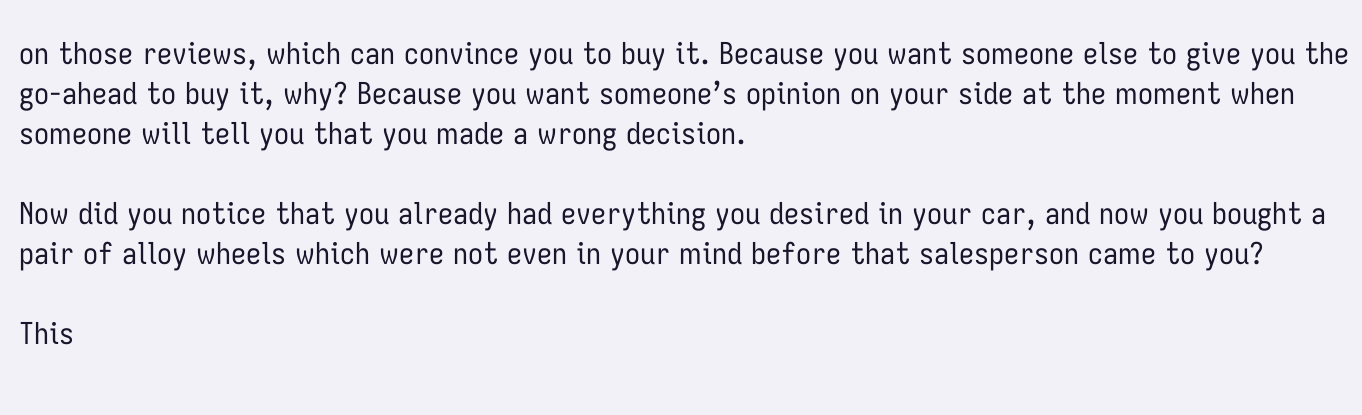on those reviews, which can convince you to buy it. Because you want someone else to give you the go-ahead to buy it, why? Because you want someone’s opinion on your side at the moment when someone will tell you that you made a wrong decision.

Now did you notice that you already had everything you desired in your car, and now you bought a pair of alloy wheels which were not even in your mind before that salesperson came to you?

This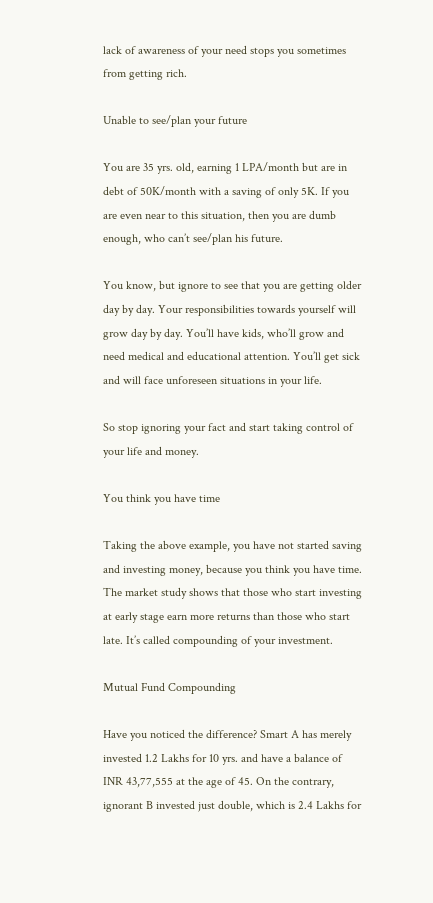lack of awareness of your need stops you sometimes from getting rich.

Unable to see/plan your future

You are 35 yrs. old, earning 1 LPA/month but are in debt of 50K/month with a saving of only 5K. If you are even near to this situation, then you are dumb enough, who can’t see/plan his future.

You know, but ignore to see that you are getting older day by day. Your responsibilities towards yourself will grow day by day. You’ll have kids, who’ll grow and need medical and educational attention. You’ll get sick and will face unforeseen situations in your life.

So stop ignoring your fact and start taking control of your life and money.

You think you have time

Taking the above example, you have not started saving and investing money, because you think you have time. The market study shows that those who start investing at early stage earn more returns than those who start late. It’s called compounding of your investment.

Mutual Fund Compounding

Have you noticed the difference? Smart A has merely invested 1.2 Lakhs for 10 yrs. and have a balance of INR 43,77,555 at the age of 45. On the contrary, ignorant B invested just double, which is 2.4 Lakhs for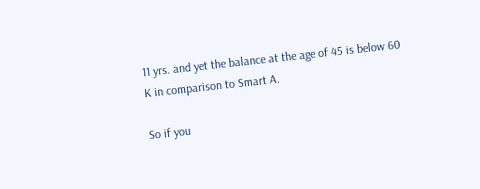11 yrs. and yet the balance at the age of 45 is below 60 K in comparison to Smart A.

So if you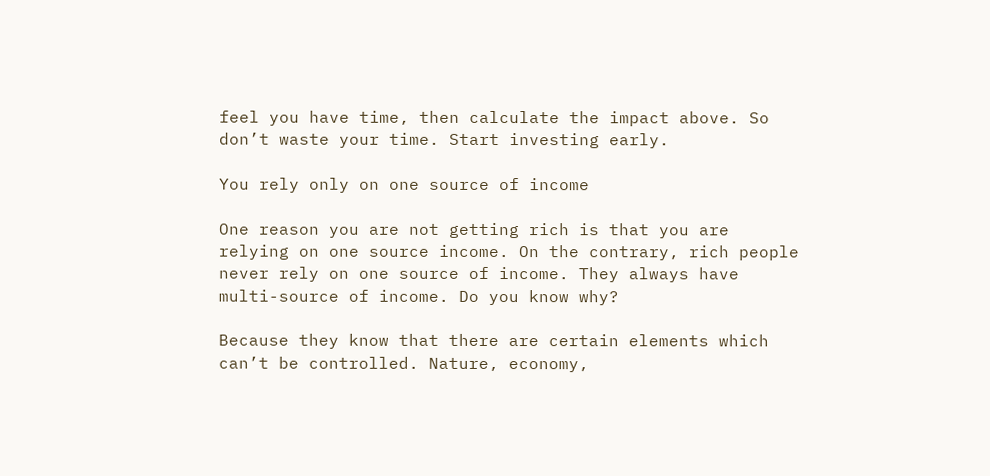feel you have time, then calculate the impact above. So don’t waste your time. Start investing early.

You rely only on one source of income

One reason you are not getting rich is that you are relying on one source income. On the contrary, rich people never rely on one source of income. They always have multi-source of income. Do you know why?

Because they know that there are certain elements which can’t be controlled. Nature, economy,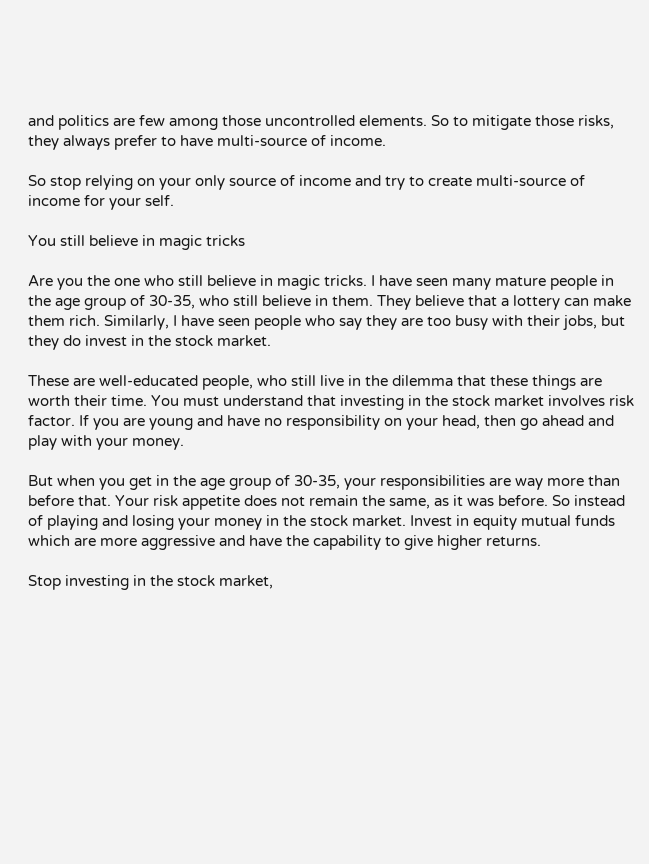and politics are few among those uncontrolled elements. So to mitigate those risks, they always prefer to have multi-source of income.

So stop relying on your only source of income and try to create multi-source of income for your self.

You still believe in magic tricks

Are you the one who still believe in magic tricks. I have seen many mature people in the age group of 30-35, who still believe in them. They believe that a lottery can make them rich. Similarly, I have seen people who say they are too busy with their jobs, but they do invest in the stock market.

These are well-educated people, who still live in the dilemma that these things are worth their time. You must understand that investing in the stock market involves risk factor. If you are young and have no responsibility on your head, then go ahead and play with your money.

But when you get in the age group of 30-35, your responsibilities are way more than before that. Your risk appetite does not remain the same, as it was before. So instead of playing and losing your money in the stock market. Invest in equity mutual funds which are more aggressive and have the capability to give higher returns.

Stop investing in the stock market,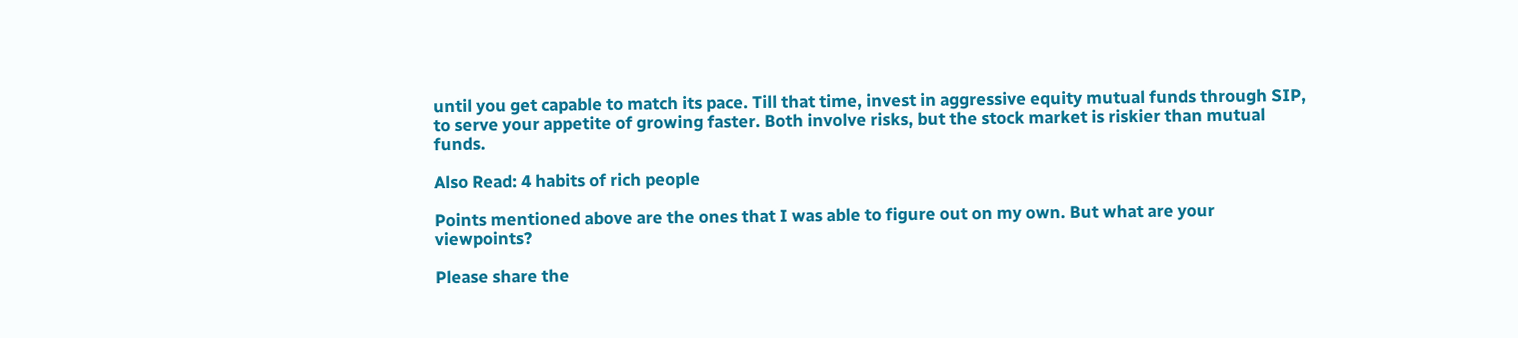until you get capable to match its pace. Till that time, invest in aggressive equity mutual funds through SIP, to serve your appetite of growing faster. Both involve risks, but the stock market is riskier than mutual funds.

Also Read: 4 habits of rich people

Points mentioned above are the ones that I was able to figure out on my own. But what are your viewpoints?

Please share the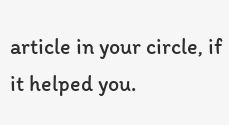article in your circle, if it helped you.